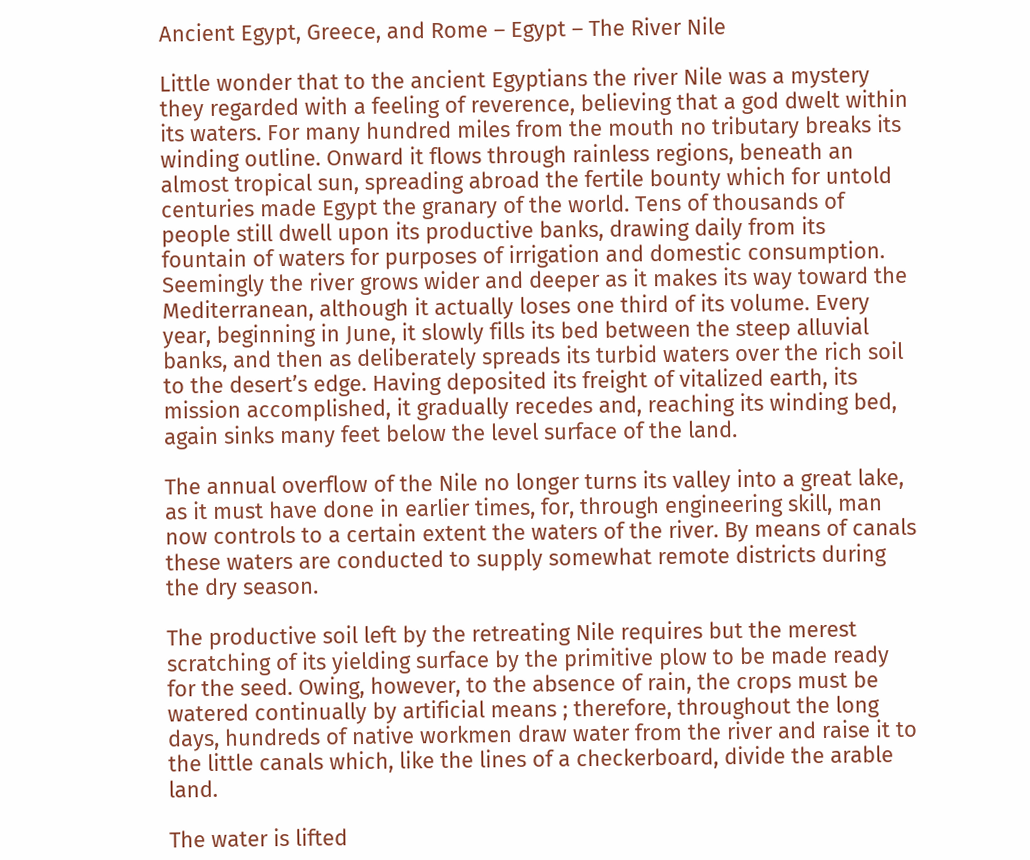Ancient Egypt, Greece, and Rome – Egypt – The River Nile

Little wonder that to the ancient Egyptians the river Nile was a mystery they regarded with a feeling of reverence, believing that a god dwelt within its waters. For many hundred miles from the mouth no tributary breaks its winding outline. Onward it flows through rainless regions, beneath an almost tropical sun, spreading abroad the fertile bounty which for untold centuries made Egypt the granary of the world. Tens of thousands of people still dwell upon its productive banks, drawing daily from its fountain of waters for purposes of irrigation and domestic consumption. Seemingly the river grows wider and deeper as it makes its way toward the Mediterranean, although it actually loses one third of its volume. Every year, beginning in June, it slowly fills its bed between the steep alluvial banks, and then as deliberately spreads its turbid waters over the rich soil to the desert’s edge. Having deposited its freight of vitalized earth, its mission accomplished, it gradually recedes and, reaching its winding bed, again sinks many feet below the level surface of the land.

The annual overflow of the Nile no longer turns its valley into a great lake, as it must have done in earlier times, for, through engineering skill, man now controls to a certain extent the waters of the river. By means of canals these waters are conducted to supply somewhat remote districts during the dry season.

The productive soil left by the retreating Nile requires but the merest scratching of its yielding surface by the primitive plow to be made ready for the seed. Owing, however, to the absence of rain, the crops must be watered continually by artificial means ; therefore, throughout the long days, hundreds of native workmen draw water from the river and raise it to the little canals which, like the lines of a checkerboard, divide the arable land.

The water is lifted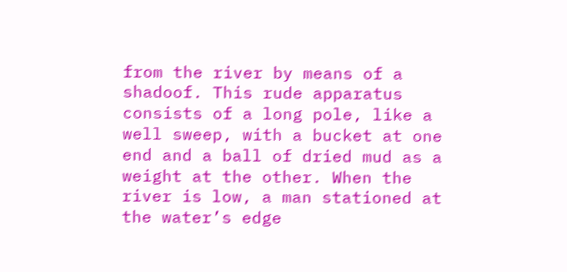from the river by means of a shadoof. This rude apparatus consists of a long pole, like a well sweep, with a bucket at one end and a ball of dried mud as a weight at the other. When the river is low, a man stationed at the water’s edge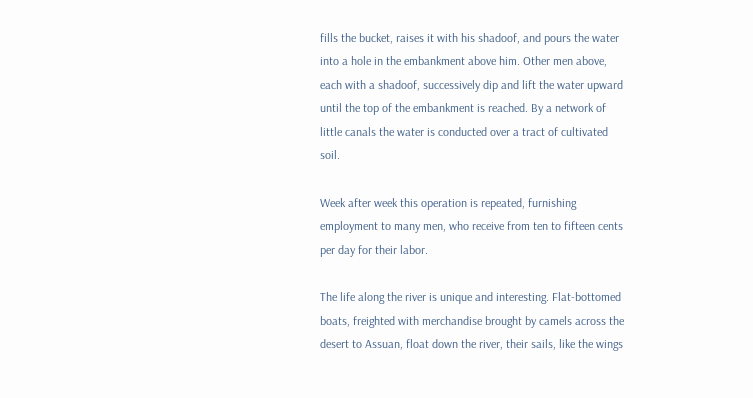fills the bucket, raises it with his shadoof, and pours the water into a hole in the embankment above him. Other men above, each with a shadoof, successively dip and lift the water upward until the top of the embankment is reached. By a network of little canals the water is conducted over a tract of cultivated soil.

Week after week this operation is repeated, furnishing employment to many men, who receive from ten to fifteen cents per day for their labor.

The life along the river is unique and interesting. Flat-bottomed boats, freighted with merchandise brought by camels across the desert to Assuan, float down the river, their sails, like the wings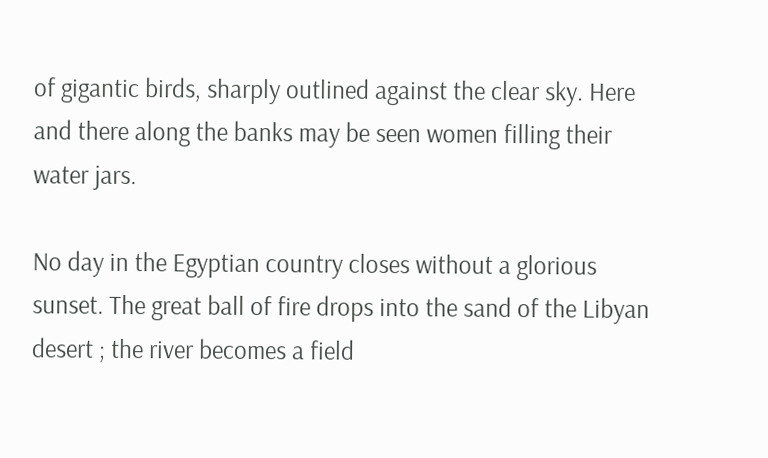of gigantic birds, sharply outlined against the clear sky. Here and there along the banks may be seen women filling their water jars.

No day in the Egyptian country closes without a glorious sunset. The great ball of fire drops into the sand of the Libyan desert ; the river becomes a field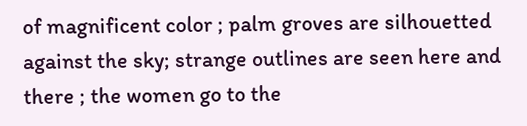of magnificent color ; palm groves are silhouetted against the sky; strange outlines are seen here and there ; the women go to the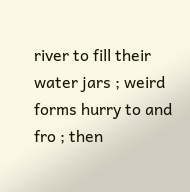river to fill their water jars ; weird forms hurry to and fro ; then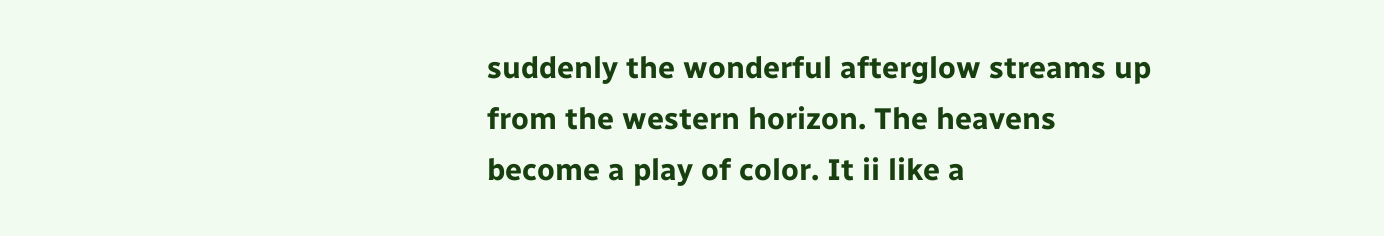suddenly the wonderful afterglow streams up from the western horizon. The heavens become a play of color. It ii like a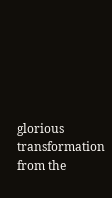glorious transformation from the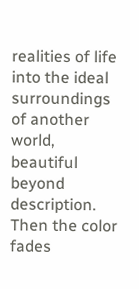realities of life into the ideal surroundings of another world, beautiful beyond description. Then the color fades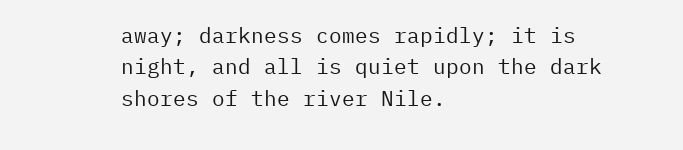away; darkness comes rapidly; it is night, and all is quiet upon the dark shores of the river Nile.